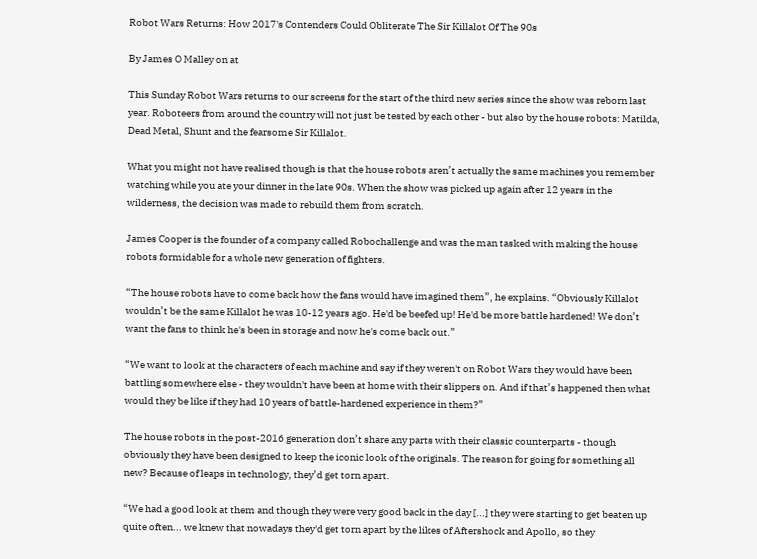Robot Wars Returns: How 2017's Contenders Could Obliterate The Sir Killalot Of The 90s

By James O Malley on at

This Sunday Robot Wars returns to our screens for the start of the third new series since the show was reborn last year. Roboteers from around the country will not just be tested by each other - but also by the house robots: Matilda, Dead Metal, Shunt and the fearsome Sir Killalot.

What you might not have realised though is that the house robots aren’t actually the same machines you remember watching while you ate your dinner in the late 90s. When the show was picked up again after 12 years in the wilderness, the decision was made to rebuild them from scratch.

James Cooper is the founder of a company called Robochallenge and was the man tasked with making the house robots formidable for a whole new generation of fighters.

“The house robots have to come back how the fans would have imagined them”, he explains. “Obviously Killalot wouldn’t be the same Killalot he was 10-12 years ago. He'd be beefed up! He'd be more battle hardened! We don’t want the fans to think he's been in storage and now he's come back out.”

“We want to look at the characters of each machine and say if they weren't on Robot Wars they would have been battling somewhere else - they wouldn't have been at home with their slippers on. And if that’s happened then what would they be like if they had 10 years of battle-hardened experience in them?”

The house robots in the post-2016 generation don’t share any parts with their classic counterparts - though obviously they have been designed to keep the iconic look of the originals. The reason for going for something all new? Because of leaps in technology, they’d get torn apart.

“We had a good look at them and though they were very good back in the day [...] they were starting to get beaten up quite often... we knew that nowadays they'd get torn apart by the likes of Aftershock and Apollo, so they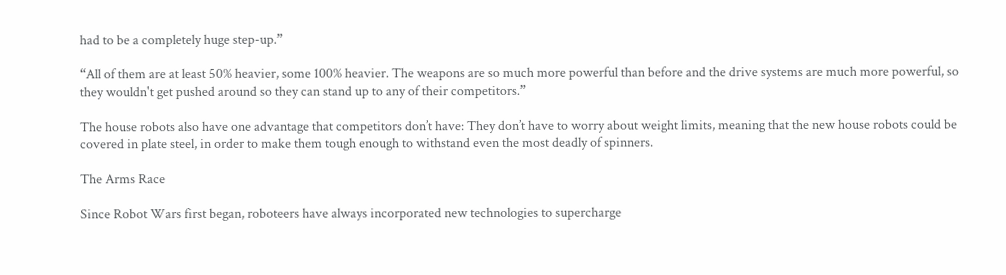had to be a completely huge step-up.”

“All of them are at least 50% heavier, some 100% heavier. The weapons are so much more powerful than before and the drive systems are much more powerful, so they wouldn't get pushed around so they can stand up to any of their competitors.”

The house robots also have one advantage that competitors don’t have: They don’t have to worry about weight limits, meaning that the new house robots could be covered in plate steel, in order to make them tough enough to withstand even the most deadly of spinners.

The Arms Race

Since Robot Wars first began, roboteers have always incorporated new technologies to supercharge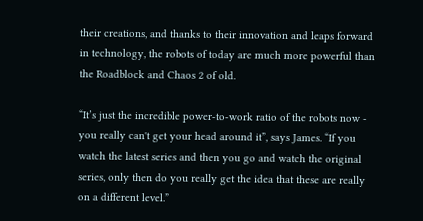their creations, and thanks to their innovation and leaps forward in technology, the robots of today are much more powerful than the Roadblock and Chaos 2 of old.

“It’s just the incredible power-to-work ratio of the robots now - you really can't get your head around it”, says James. “If you watch the latest series and then you go and watch the original series, only then do you really get the idea that these are really on a different level.”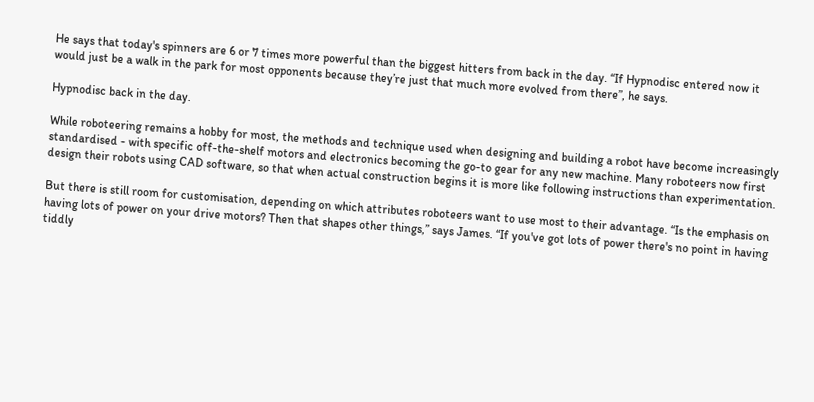He says that today's spinners are 6 or 7 times more powerful than the biggest hitters from back in the day. “If Hypnodisc entered now it would just be a walk in the park for most opponents because they’re just that much more evolved from there”, he says.

Hypnodisc back in the day.

While roboteering remains a hobby for most, the methods and technique used when designing and building a robot have become increasingly standardised - with specific off-the-shelf motors and electronics becoming the go-to gear for any new machine. Many roboteers now first design their robots using CAD software, so that when actual construction begins it is more like following instructions than experimentation.

But there is still room for customisation, depending on which attributes roboteers want to use most to their advantage. “Is the emphasis on having lots of power on your drive motors? Then that shapes other things,” says James. “If you've got lots of power there's no point in having tiddly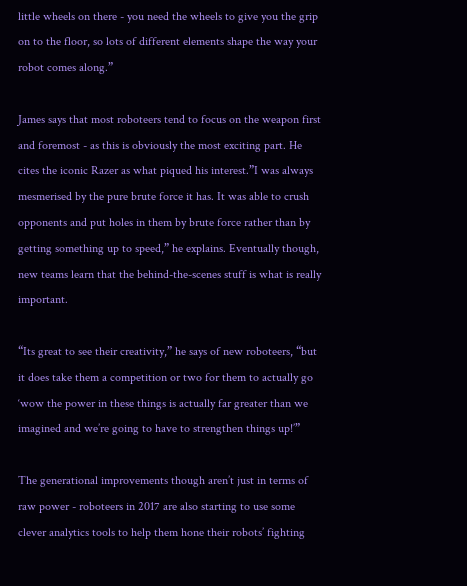little wheels on there - you need the wheels to give you the grip on to the floor, so lots of different elements shape the way your robot comes along.”

James says that most roboteers tend to focus on the weapon first and foremost - as this is obviously the most exciting part. He cites the iconic Razer as what piqued his interest.”I was always mesmerised by the pure brute force it has. It was able to crush opponents and put holes in them by brute force rather than by getting something up to speed,” he explains. Eventually though, new teams learn that the behind-the-scenes stuff is what is really important.

“Its great to see their creativity,” he says of new roboteers, “but it does take them a competition or two for them to actually go ‘wow the power in these things is actually far greater than we imagined and we’re going to have to strengthen things up!’”

The generational improvements though aren’t just in terms of raw power - roboteers in 2017 are also starting to use some clever analytics tools to help them hone their robots’ fighting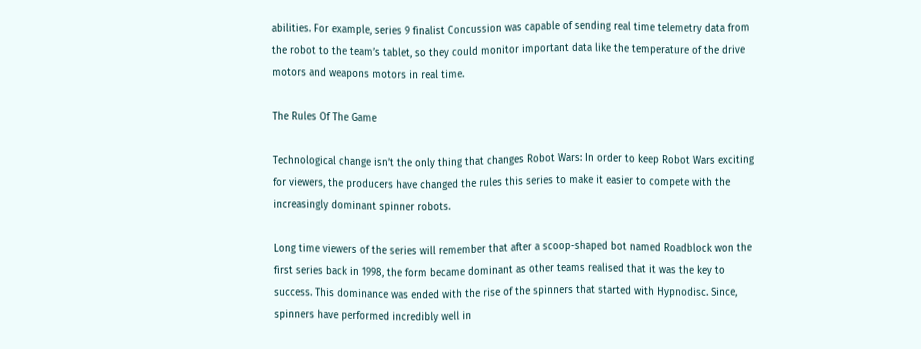abilities. For example, series 9 finalist Concussion was capable of sending real time telemetry data from the robot to the team’s tablet, so they could monitor important data like the temperature of the drive motors and weapons motors in real time.

The Rules Of The Game

Technological change isn’t the only thing that changes Robot Wars: In order to keep Robot Wars exciting for viewers, the producers have changed the rules this series to make it easier to compete with the increasingly dominant spinner robots.

Long time viewers of the series will remember that after a scoop-shaped bot named Roadblock won the first series back in 1998, the form became dominant as other teams realised that it was the key to success. This dominance was ended with the rise of the spinners that started with Hypnodisc. Since, spinners have performed incredibly well in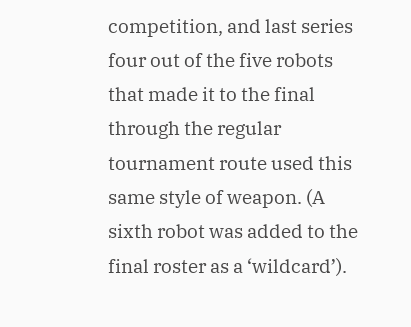competition, and last series four out of the five robots that made it to the final through the regular tournament route used this same style of weapon. (A sixth robot was added to the final roster as a ‘wildcard’).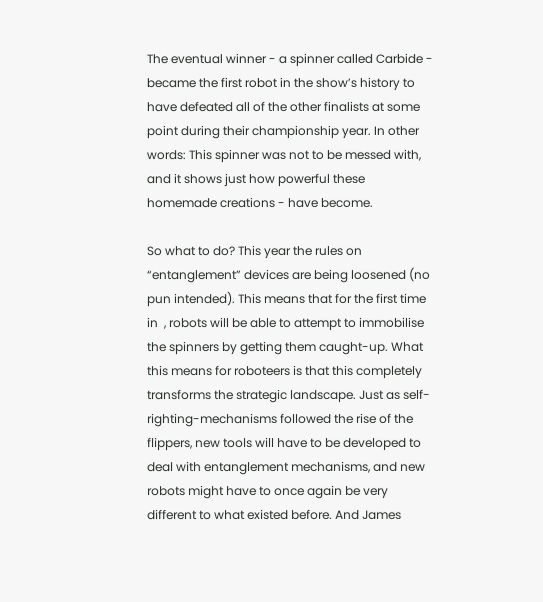The eventual winner - a spinner called Carbide - became the first robot in the show’s history to have defeated all of the other finalists at some point during their championship year. In other words: This spinner was not to be messed with, and it shows just how powerful these homemade creations - have become.

So what to do? This year the rules on “entanglement” devices are being loosened (no pun intended). This means that for the first time in  , robots will be able to attempt to immobilise the spinners by getting them caught-up. What this means for roboteers is that this completely transforms the strategic landscape. Just as self-righting-mechanisms followed the rise of the flippers, new tools will have to be developed to deal with entanglement mechanisms, and new robots might have to once again be very different to what existed before. And James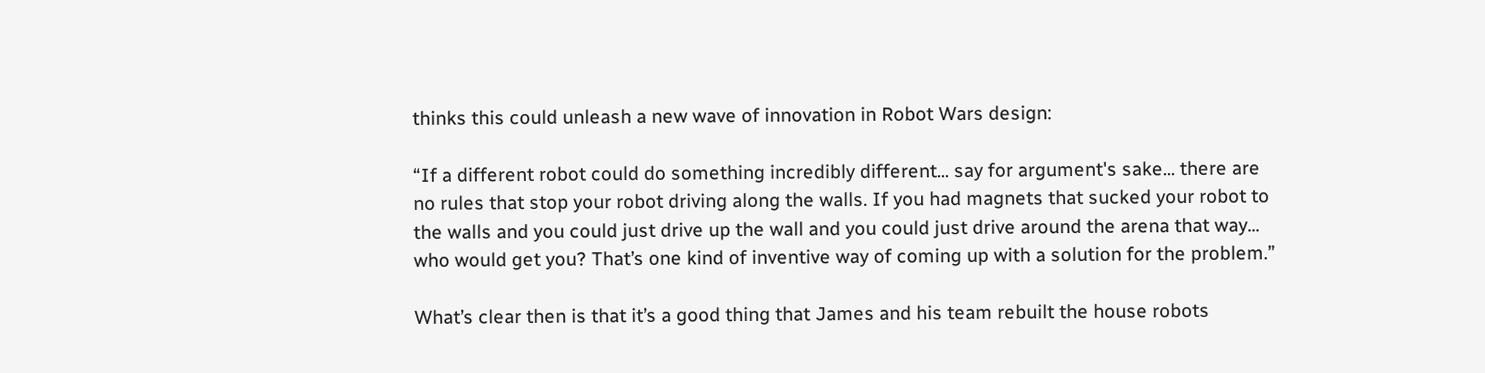thinks this could unleash a new wave of innovation in Robot Wars design:

“If a different robot could do something incredibly different... say for argument's sake... there are no rules that stop your robot driving along the walls. If you had magnets that sucked your robot to the walls and you could just drive up the wall and you could just drive around the arena that way... who would get you? That’s one kind of inventive way of coming up with a solution for the problem.”

What’s clear then is that it’s a good thing that James and his team rebuilt the house robots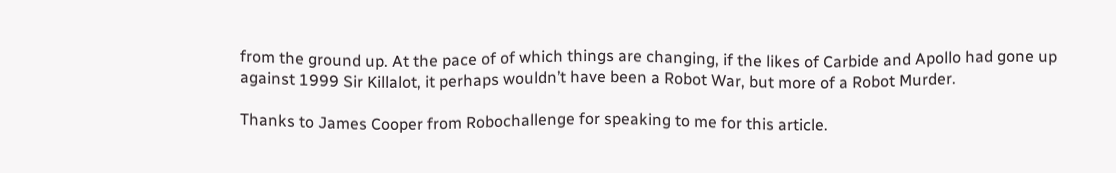from the ground up. At the pace of of which things are changing, if the likes of Carbide and Apollo had gone up against 1999 Sir Killalot, it perhaps wouldn’t have been a Robot War, but more of a Robot Murder.

Thanks to James Cooper from Robochallenge for speaking to me for this article.